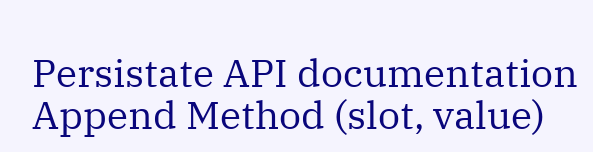Persistate API documentation
Append Method (slot, value)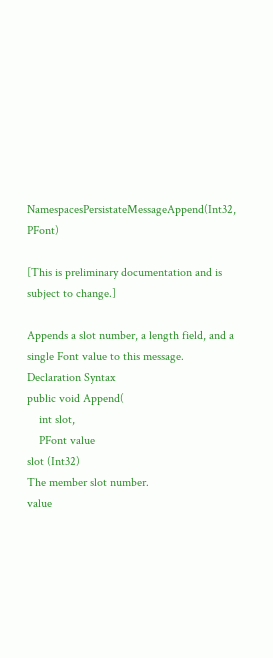NamespacesPersistateMessageAppend(Int32, PFont)

[This is preliminary documentation and is subject to change.]

Appends a slot number, a length field, and a single Font value to this message.
Declaration Syntax
public void Append(
    int slot,
    PFont value
slot (Int32)
The member slot number.
value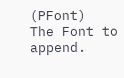(PFont)
The Font to append.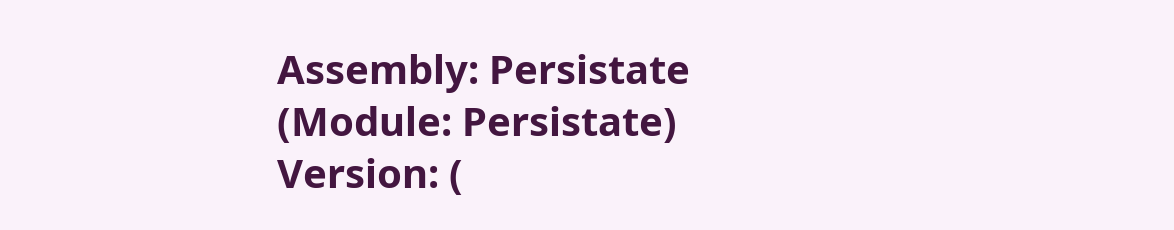Assembly: Persistate (Module: Persistate) Version: (